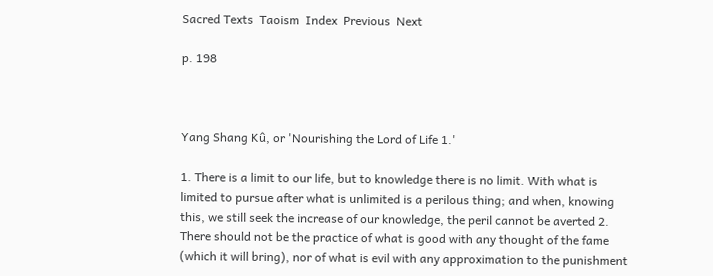Sacred Texts  Taoism  Index  Previous  Next

p. 198



Yang Shang Kû, or 'Nourishing the Lord of Life 1.'

1. There is a limit to our life, but to knowledge there is no limit. With what is limited to pursue after what is unlimited is a perilous thing; and when, knowing this, we still seek the increase of our knowledge, the peril cannot be averted 2. There should not be the practice of what is good with any thought of the fame (which it will bring), nor of what is evil with any approximation to the punishment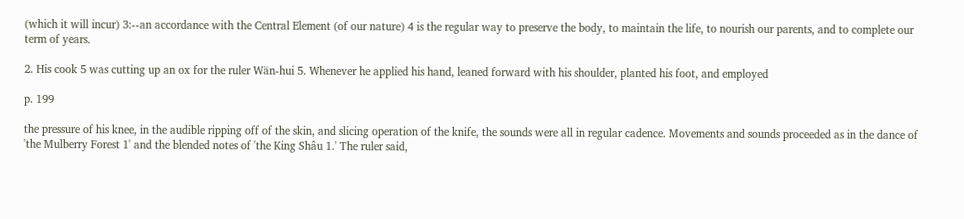(which it will incur) 3:--an accordance with the Central Element (of our nature) 4 is the regular way to preserve the body, to maintain the life, to nourish our parents, and to complete our term of years.

2. His cook 5 was cutting up an ox for the ruler Wän-hui 5. Whenever he applied his hand, leaned forward with his shoulder, planted his foot, and employed

p. 199

the pressure of his knee, in the audible ripping off of the skin, and slicing operation of the knife, the sounds were all in regular cadence. Movements and sounds proceeded as in the dance of 'the Mulberry Forest 1' and the blended notes of 'the King Shâu 1.' The ruler said,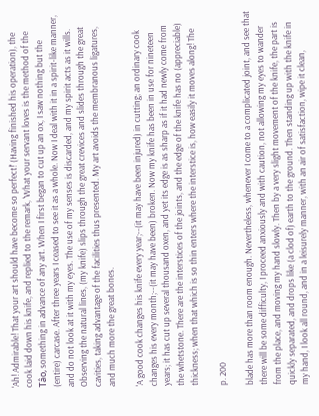'Ah! Admirable! That your art should have become so perfect!' (Having finished his operation), the cook laid down his knife, and replied to the remark, 'What your servant loves is the method of the Tâo, something in advance of any art. When I first began to cut up an ox, I saw nothing but the (entire) carcase. After three years I ceased to see it as a whole. Now I deal with it in a spirit-like manner, and do not look at it with my eyes. The use of my senses is discarded, and my spirit acts as it wills. Observing the natural lines, (my knife) slips through the great crevices and slides through the great cavities, taking advantage of the facilities thus presented. My art avoids the membranous ligatures, and much more the great bones.

'A good cook changes his knife every year;--(it may have been injured) in cutting; an ordinary cook changes his every month;--(it may have been) broken. Now my knife has been in use for nineteen years; it has cut up several thousand oxen, and yet its edge is as sharp as if it had newly come from the whetstone. There are the interstices of the joints, and the edge of the knife has no (appreciable) thickness; when that which is so thin enters where the interstice is, how easily it moves along! The

p. 200

blade has more than room enough. Nevertheless, whenever I come to a complicated joint, and see that there will be some difficulty, I proceed anxiously and with caution, not allowing my eyes to wander from the place, and moving my hand slowly. Then by a very slight movement of the knife, the part is quickly separated, and drops like (a clod of) earth to the ground. Then standing up with the knife in my hand, I look all round, and in a leisurely manner, with an air of satisfaction, wipe it clean,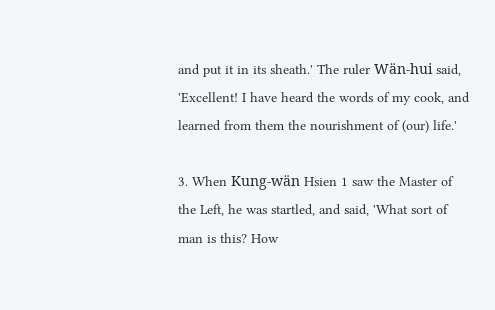and put it in its sheath.' The ruler Wän-hui said, 'Excellent! I have heard the words of my cook, and learned from them the nourishment of (our) life.'

3. When Kung-wän Hsien 1 saw the Master of the Left, he was startled, and said, 'What sort of man is this? How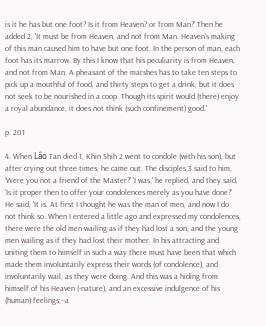is it he has but one foot? Is it from Heaven? or from Man?' Then he added 2, 'It must be from Heaven, and not from Man. Heaven's making of this man caused him to have but one foot. In the person of man, each foot has its marrow. By this I know that his peculiarity is from Heaven, and not from Man. A pheasant of the marshes has to take ten steps to pick up a mouthful of food, and thirty steps to get a drink, but it does not seek to be nourished in a coop. Though its spirit would (there) enjoy a royal abundance, it does not think (such confinement) good.'

p. 201

4. When Lâo Tan died 1, Khin Shih 2 went to condole (with his son), but after crying out three times, he came out. The disciples 3 said to him, 'Were you not a friend of the Master?' 'I was,' he replied, and they said, 'Is it proper then to offer your condolences merely as you have done?' He said, 'It is. At first I thought he was the man of men, and now I do not think so. When I entered a little ago and expressed my condolences, there were the old men wailing as if they had lost a son, and the young men wailing as if they had lost their mother. In his attracting and uniting them to himself in such a way there must have been that which made them involuntarily express their words (of condolence), and involuntarily wail, as they were doing. And this was a hiding from himself of his Heaven (-nature), and an excessive indulgence of his (human) feelings;--a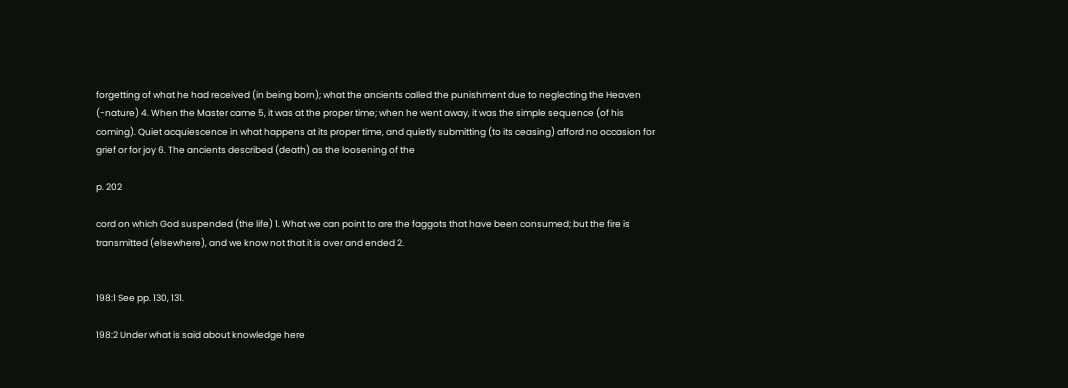forgetting of what he had received (in being born); what the ancients called the punishment due to neglecting the Heaven (-nature) 4. When the Master came 5, it was at the proper time; when he went away, it was the simple sequence (of his coming). Quiet acquiescence in what happens at its proper time, and quietly submitting (to its ceasing) afford no occasion for grief or for joy 6. The ancients described (death) as the loosening of the

p. 202

cord on which God suspended (the life) 1. What we can point to are the faggots that have been consumed; but the fire is transmitted (elsewhere), and we know not that it is over and ended 2.


198:1 See pp. 130, 131.

198:2 Under what is said about knowledge here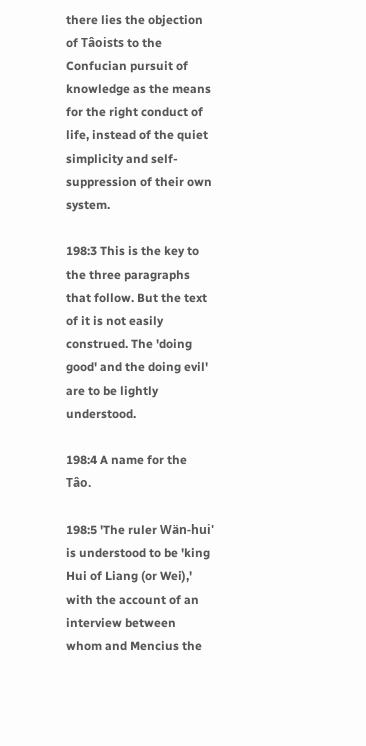there lies the objection of Tâoists to the Confucian pursuit of knowledge as the means for the right conduct of life, instead of the quiet simplicity and self-suppression of their own system.

198:3 This is the key to the three paragraphs that follow. But the text of it is not easily construed. The 'doing good' and the doing evil' are to be lightly understood.

198:4 A name for the Tâo.

198:5 'The ruler Wän-hui' is understood to be 'king Hui of Liang (or Wei),' with the account of an interview between whom and Mencius the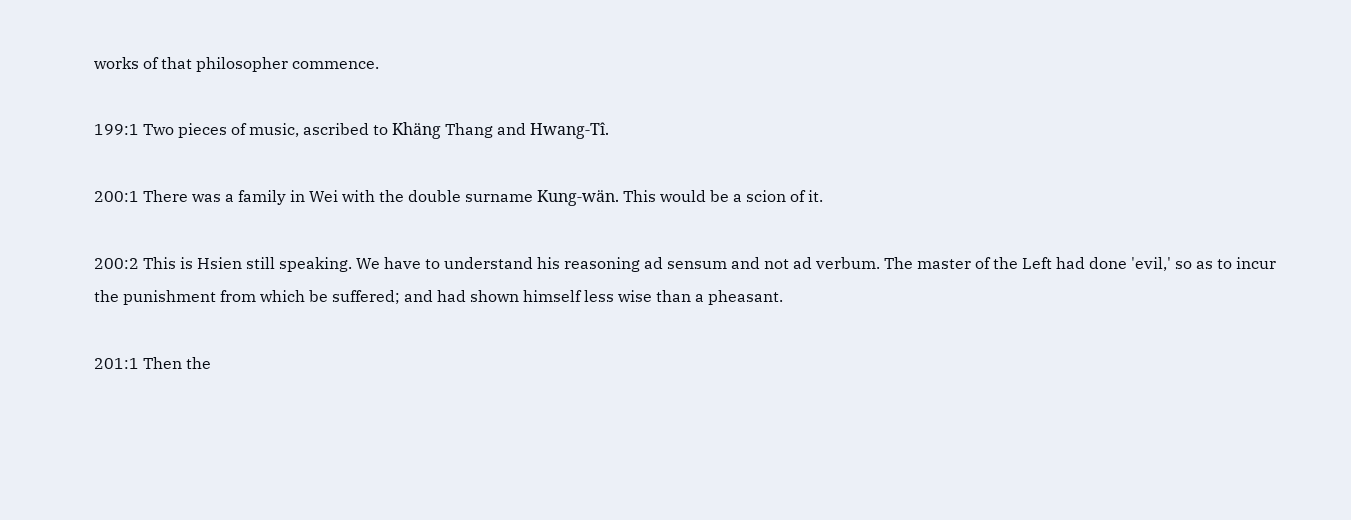works of that philosopher commence.

199:1 Two pieces of music, ascribed to Khäng Thang and Hwang-Tî.

200:1 There was a family in Wei with the double surname Kung-wän. This would be a scion of it.

200:2 This is Hsien still speaking. We have to understand his reasoning ad sensum and not ad verbum. The master of the Left had done 'evil,' so as to incur the punishment from which be suffered; and had shown himself less wise than a pheasant.

201:1 Then the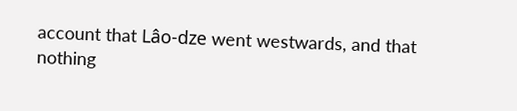account that Lâo-dze went westwards, and that nothing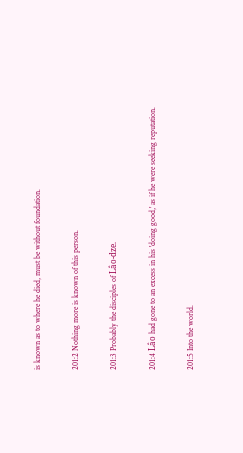is known as to where he died, must be without foundation.

201:2 Nothing more is known of this person.

201:3 Probably the disciples of Lâo-dze.

201:4 Lâo had gone to an excess in his 'doing good,' as if he were seeking reputation.

201:5 Into the world.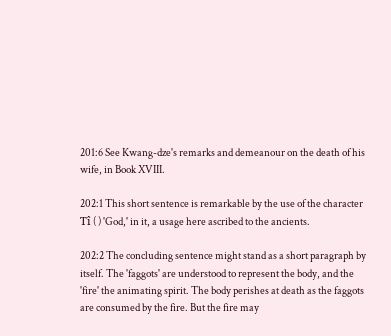201:6 See Kwang-dze's remarks and demeanour on the death of his wife, in Book XVIII.

202:1 This short sentence is remarkable by the use of the character Tî ( ) 'God,' in it, a usage here ascribed to the ancients.

202:2 The concluding sentence might stand as a short paragraph by itself. The 'faggots' are understood to represent the body, and the 'fire' the animating spirit. The body perishes at death as the faggots are consumed by the fire. But the fire may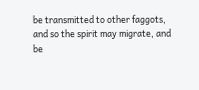be transmitted to other faggots, and so the spirit may migrate, and be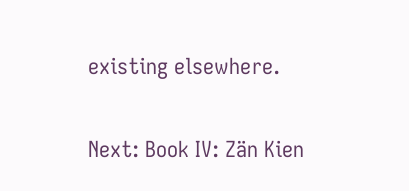existing elsewhere.

Next: Book IV: Zän Kien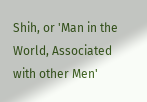Shih, or 'Man in the World, Associated with other Men'